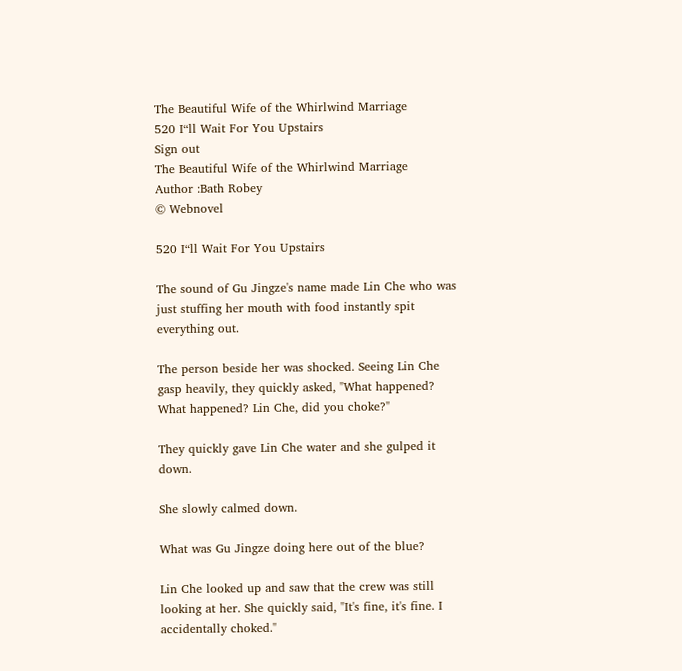The Beautiful Wife of the Whirlwind Marriage
520 I“ll Wait For You Upstairs
Sign out
The Beautiful Wife of the Whirlwind Marriage
Author :Bath Robey
© Webnovel

520 I“ll Wait For You Upstairs

The sound of Gu Jingze's name made Lin Che who was just stuffing her mouth with food instantly spit everything out.

The person beside her was shocked. Seeing Lin Che gasp heavily, they quickly asked, "What happened? What happened? Lin Che, did you choke?"

They quickly gave Lin Che water and she gulped it down.

She slowly calmed down.

What was Gu Jingze doing here out of the blue?

Lin Che looked up and saw that the crew was still looking at her. She quickly said, "It's fine, it's fine. I accidentally choked."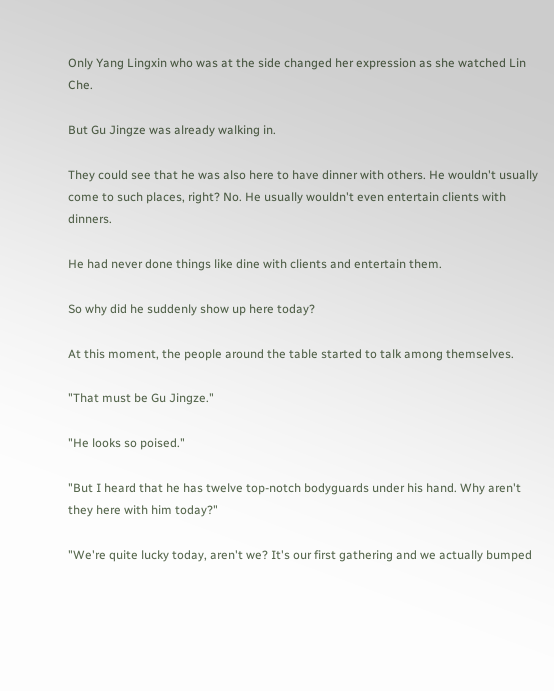Only Yang Lingxin who was at the side changed her expression as she watched Lin Che.

But Gu Jingze was already walking in.

They could see that he was also here to have dinner with others. He wouldn't usually come to such places, right? No. He usually wouldn't even entertain clients with dinners.

He had never done things like dine with clients and entertain them.

So why did he suddenly show up here today?

At this moment, the people around the table started to talk among themselves.

"That must be Gu Jingze."

"He looks so poised."

"But I heard that he has twelve top-notch bodyguards under his hand. Why aren't they here with him today?"

"We're quite lucky today, aren't we? It's our first gathering and we actually bumped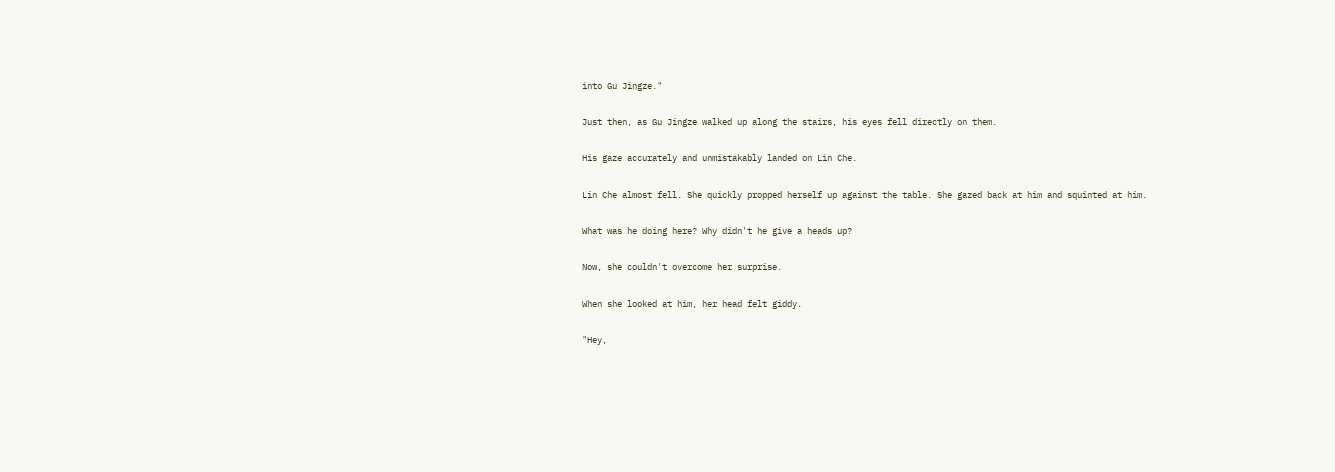into Gu Jingze."

Just then, as Gu Jingze walked up along the stairs, his eyes fell directly on them.

His gaze accurately and unmistakably landed on Lin Che.

Lin Che almost fell. She quickly propped herself up against the table. She gazed back at him and squinted at him.

What was he doing here? Why didn't he give a heads up?

Now, she couldn't overcome her surprise.

When she looked at him, her head felt giddy.

"Hey,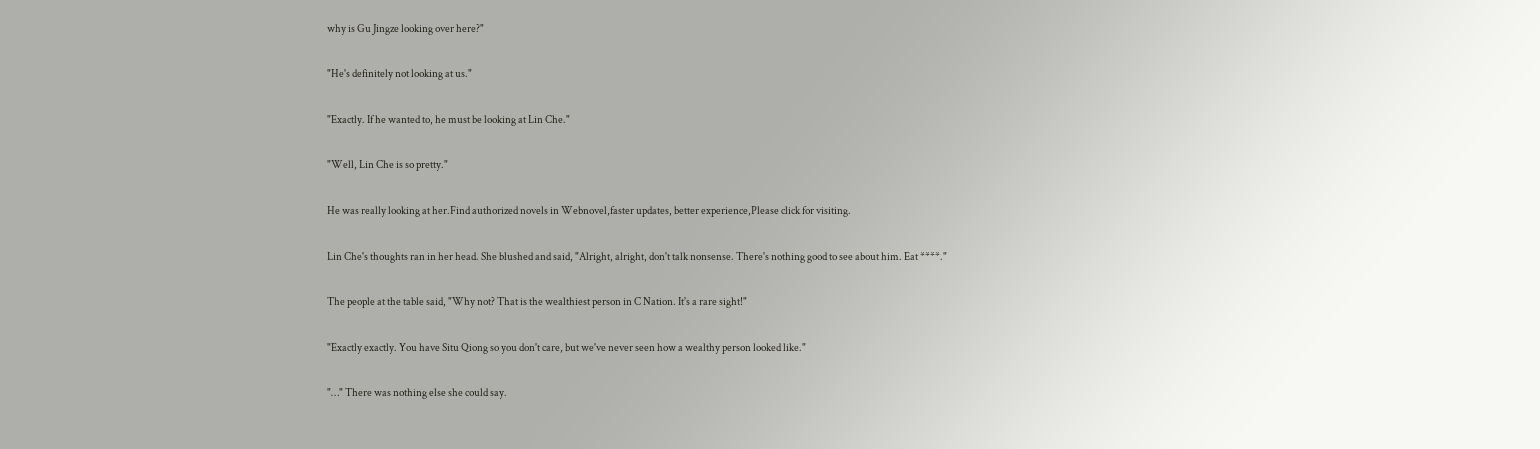why is Gu Jingze looking over here?"

"He's definitely not looking at us."

"Exactly. If he wanted to, he must be looking at Lin Che."

"Well, Lin Che is so pretty."

He was really looking at her.Find authorized novels in Webnovel,faster updates, better experience,Please click for visiting.

Lin Che's thoughts ran in her head. She blushed and said, "Alright, alright, don't talk nonsense. There's nothing good to see about him. Eat ****."

The people at the table said, "Why not? That is the wealthiest person in C Nation. It's a rare sight!"

"Exactly exactly. You have Situ Qiong so you don't care, but we've never seen how a wealthy person looked like."

"…" There was nothing else she could say.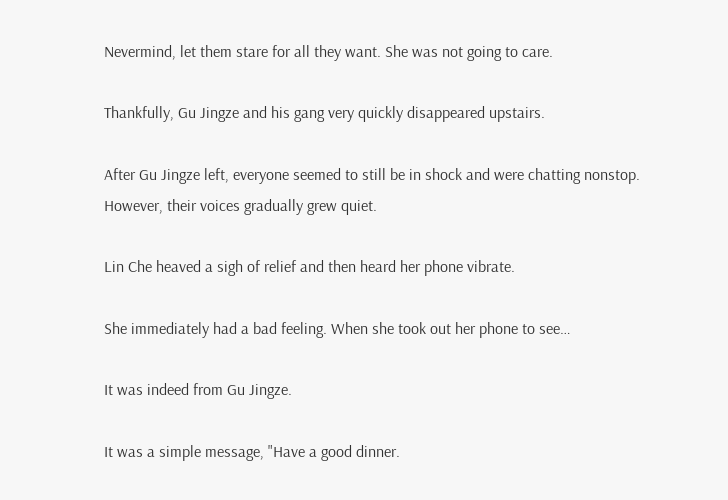Nevermind, let them stare for all they want. She was not going to care.

Thankfully, Gu Jingze and his gang very quickly disappeared upstairs.

After Gu Jingze left, everyone seemed to still be in shock and were chatting nonstop. However, their voices gradually grew quiet.

Lin Che heaved a sigh of relief and then heard her phone vibrate.

She immediately had a bad feeling. When she took out her phone to see…

It was indeed from Gu Jingze.

It was a simple message, "Have a good dinner.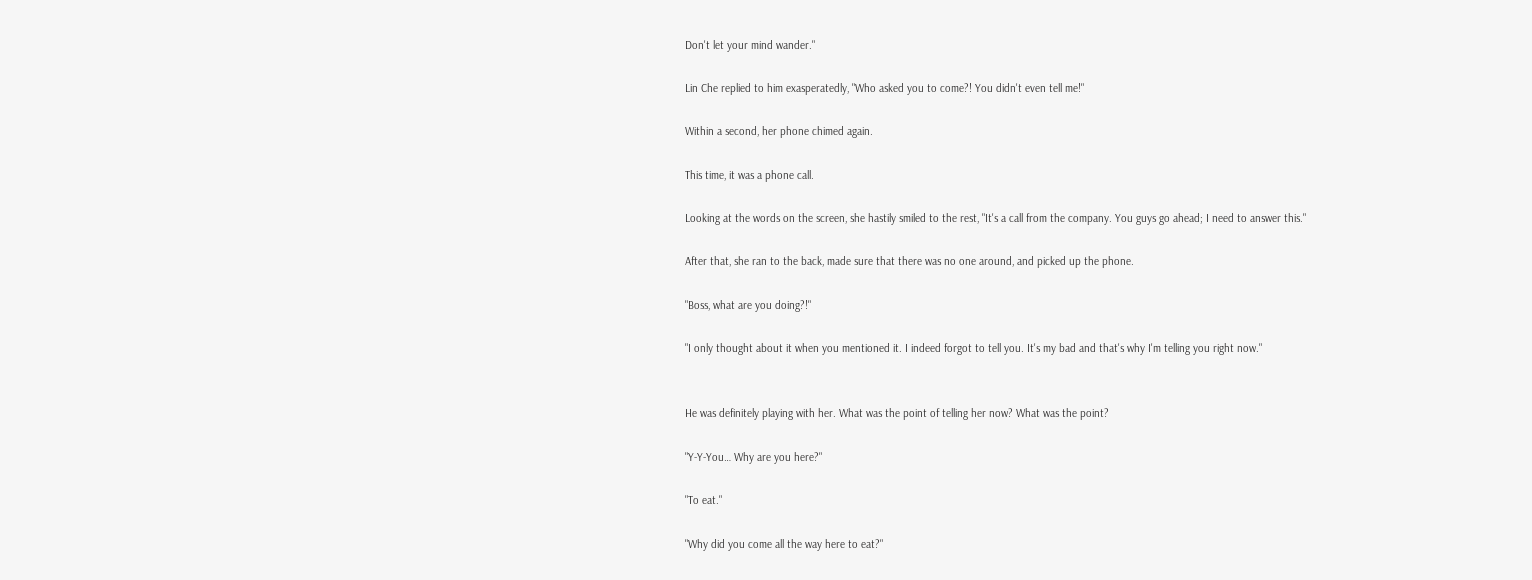Don't let your mind wander."

Lin Che replied to him exasperatedly, "Who asked you to come?! You didn't even tell me!"

Within a second, her phone chimed again.

This time, it was a phone call.

Looking at the words on the screen, she hastily smiled to the rest, "It's a call from the company. You guys go ahead; I need to answer this."

After that, she ran to the back, made sure that there was no one around, and picked up the phone.

"Boss, what are you doing?!"

"I only thought about it when you mentioned it. I indeed forgot to tell you. It's my bad and that's why I'm telling you right now."


He was definitely playing with her. What was the point of telling her now? What was the point?

"Y-Y-You… Why are you here?"

"To eat."

"Why did you come all the way here to eat?"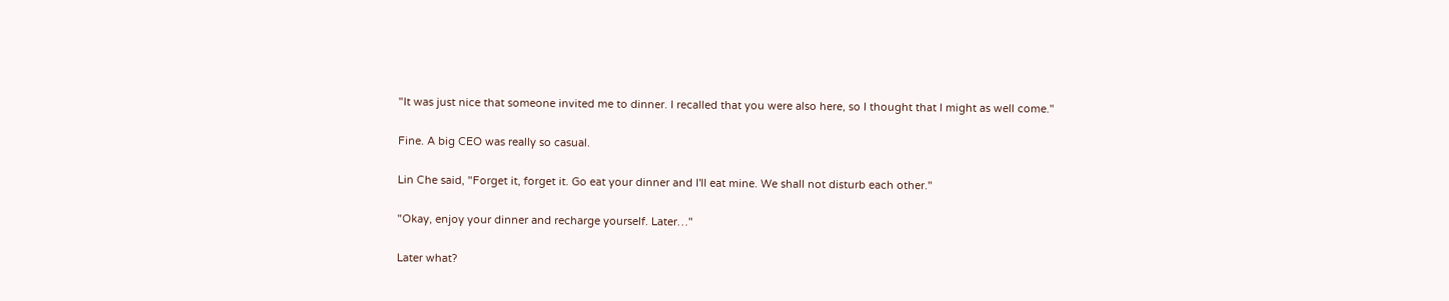"It was just nice that someone invited me to dinner. I recalled that you were also here, so I thought that I might as well come."

Fine. A big CEO was really so casual.

Lin Che said, "Forget it, forget it. Go eat your dinner and I'll eat mine. We shall not disturb each other."

"Okay, enjoy your dinner and recharge yourself. Later…"

Later what?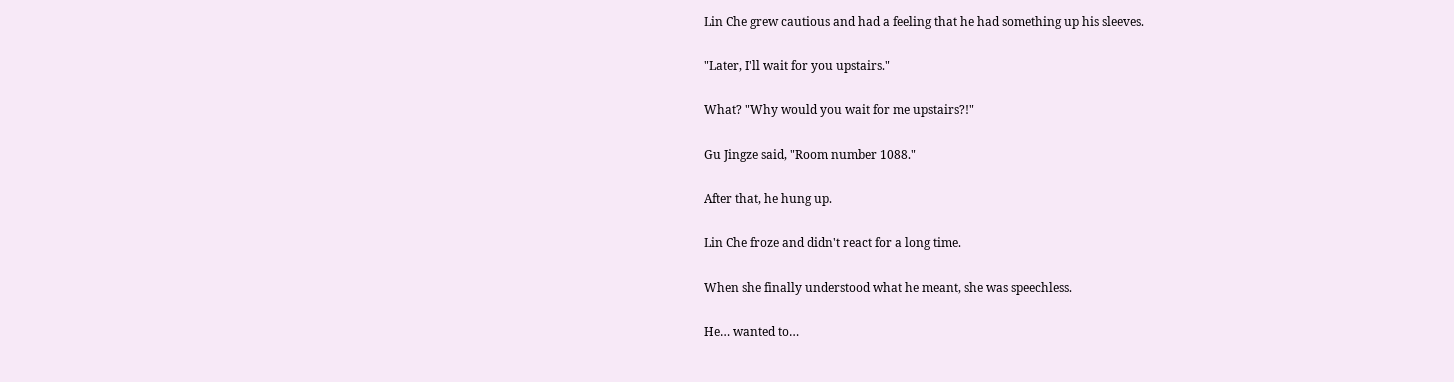Lin Che grew cautious and had a feeling that he had something up his sleeves.

"Later, I'll wait for you upstairs."

What? "Why would you wait for me upstairs?!"

Gu Jingze said, "Room number 1088."

After that, he hung up.

Lin Che froze and didn't react for a long time.

When she finally understood what he meant, she was speechless.

He… wanted to…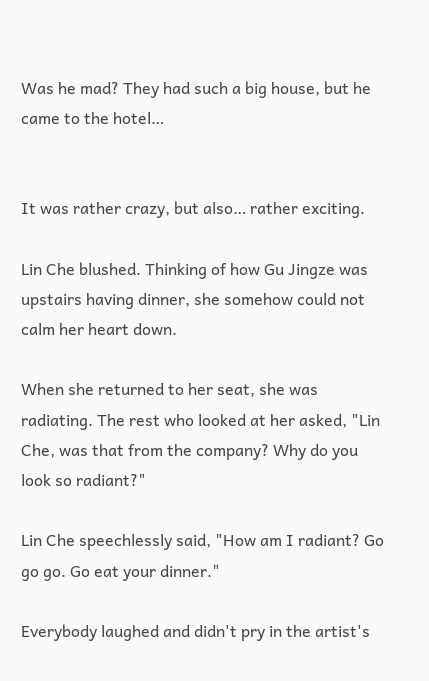Was he mad? They had such a big house, but he came to the hotel…


It was rather crazy, but also… rather exciting.

Lin Che blushed. Thinking of how Gu Jingze was upstairs having dinner, she somehow could not calm her heart down.

When she returned to her seat, she was radiating. The rest who looked at her asked, "Lin Che, was that from the company? Why do you look so radiant?"

Lin Che speechlessly said, "How am I radiant? Go go go. Go eat your dinner."

Everybody laughed and didn't pry in the artist's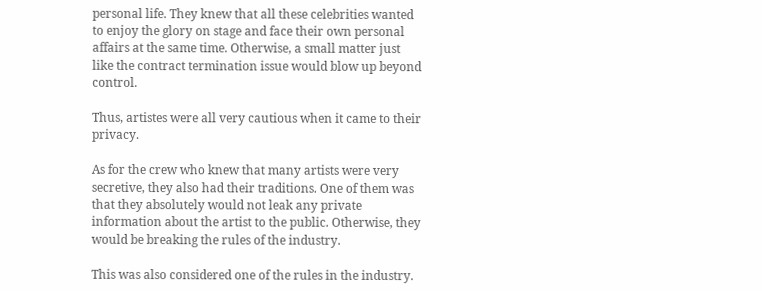personal life. They knew that all these celebrities wanted to enjoy the glory on stage and face their own personal affairs at the same time. Otherwise, a small matter just like the contract termination issue would blow up beyond control.

Thus, artistes were all very cautious when it came to their privacy.

As for the crew who knew that many artists were very secretive, they also had their traditions. One of them was that they absolutely would not leak any private information about the artist to the public. Otherwise, they would be breaking the rules of the industry.

This was also considered one of the rules in the industry.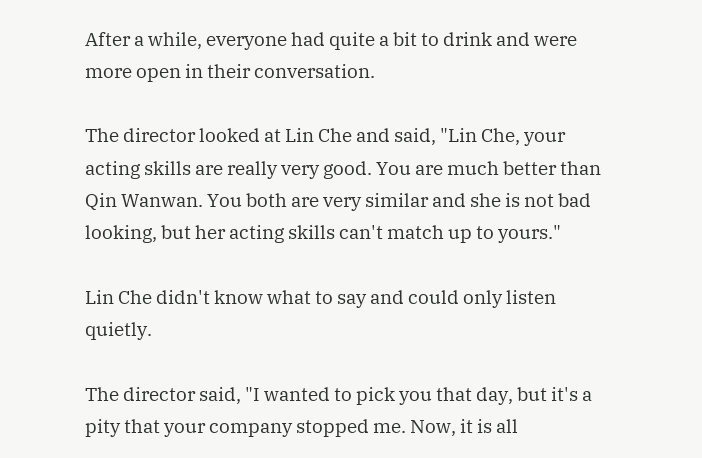After a while, everyone had quite a bit to drink and were more open in their conversation.

The director looked at Lin Che and said, "Lin Che, your acting skills are really very good. You are much better than Qin Wanwan. You both are very similar and she is not bad looking, but her acting skills can't match up to yours."

Lin Che didn't know what to say and could only listen quietly.

The director said, "I wanted to pick you that day, but it's a pity that your company stopped me. Now, it is all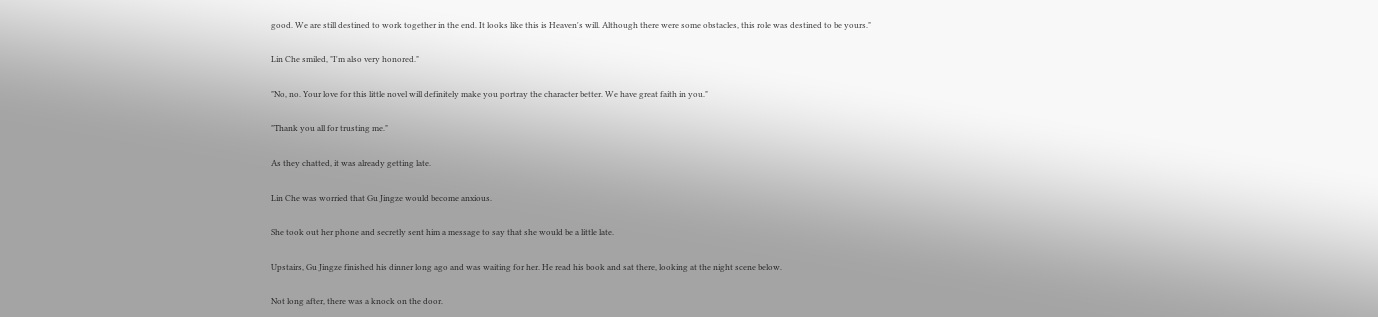good. We are still destined to work together in the end. It looks like this is Heaven's will. Although there were some obstacles, this role was destined to be yours."

Lin Che smiled, "I'm also very honored."

"No, no. Your love for this little novel will definitely make you portray the character better. We have great faith in you."

"Thank you all for trusting me."

As they chatted, it was already getting late.

Lin Che was worried that Gu Jingze would become anxious.

She took out her phone and secretly sent him a message to say that she would be a little late.

Upstairs, Gu Jingze finished his dinner long ago and was waiting for her. He read his book and sat there, looking at the night scene below.

Not long after, there was a knock on the door.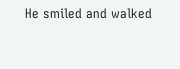He smiled and walked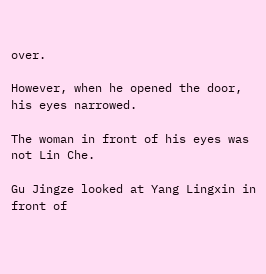over.

However, when he opened the door, his eyes narrowed.

The woman in front of his eyes was not Lin Che.

Gu Jingze looked at Yang Lingxin in front of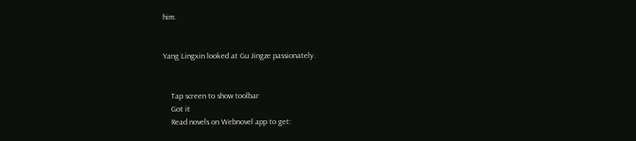him.


Yang Lingxin looked at Gu Jingze passionately.


    Tap screen to show toolbar
    Got it
    Read novels on Webnovel app to get: